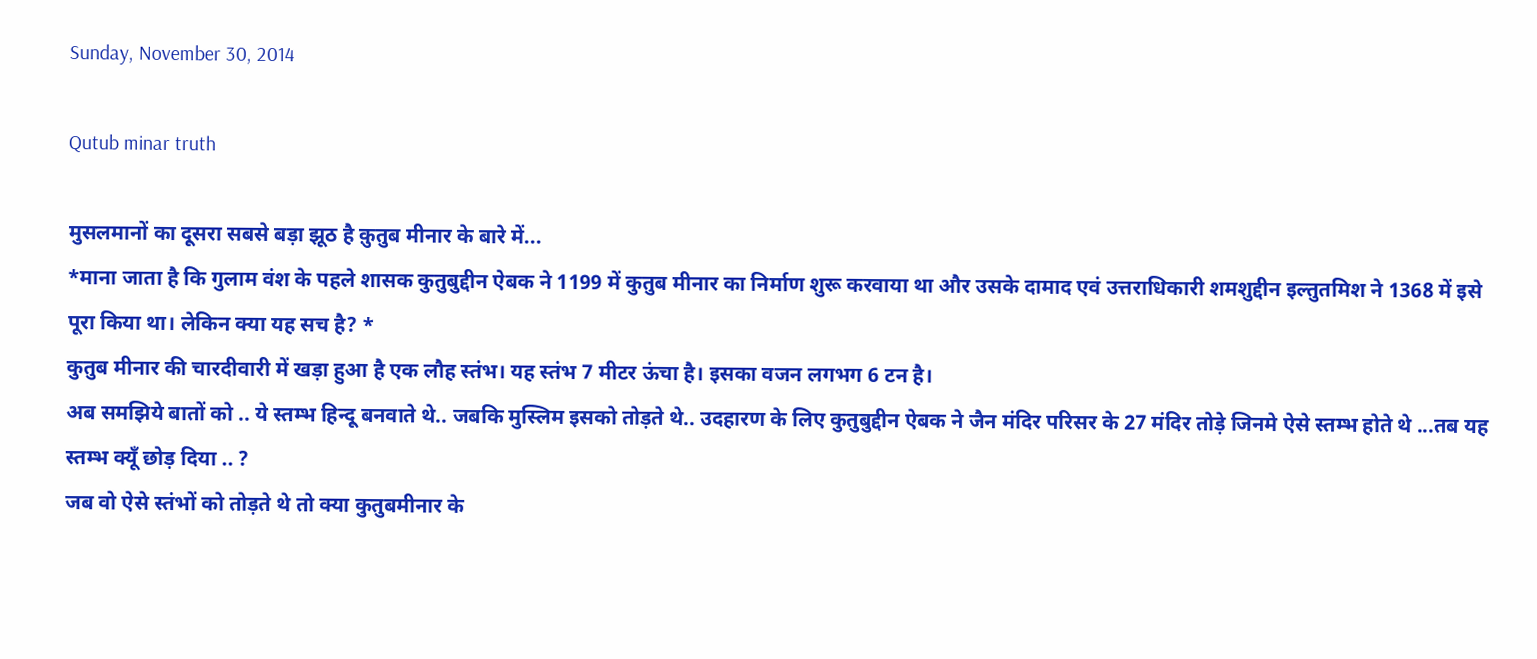Sunday, November 30, 2014

Qutub minar truth

मुसलमानों का दूसरा सबसे बड़ा झूठ है क़ुतुब मीनार के बारे में...
*माना जाता है कि गुलाम वंश के पहले शासक कुतुबुद्दीन ऐबक ने 1199 में कुतुब मीनार का निर्माण शुरू करवाया था और उसके दामाद एवं उत्तराधिकारी शमशुद्दीन इल्तुतमिश ने 1368 में इसे पूरा किया था। लेकिन क्या यह सच है? *
कुतुब मीनार की चारदीवारी में खड़ा हुआ है एक लौह स्तंभ। यह स्तंभ 7 मीटर ऊंचा है। इसका वजन लगभग 6 टन है।
अब समझिये बातों को .. ये स्तम्भ हिन्दू बनवाते थे.. जबकि मुस्लिम इसको तोड़ते थे.. उदहारण के लिए कुतुबुद्दीन ऐबक ने जैन मंदिर परिसर के 27 मंदिर तोड़े जिनमे ऐसे स्तम्भ होते थे ...तब यह स्तम्भ क्यूँ छोड़ दिया .. ?
जब वो ऐसे स्तंभों को तोड़ते थे तो क्या कुतुबमीनार के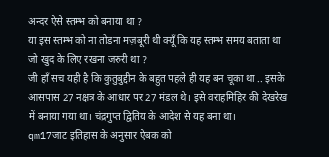अन्दर ऐसे स्तम्भ को बनाया था ?
या इस स्तम्भ को ना तोडना मज़बूरी थी क्यूँ कि यह स्तम्भ समय बताता था जो खुद के लिए रखना जरुरी था ?
जी हाँ सच यही है कि कुतुबुद्दीन के बहुत पहले ही यह बन चूका था .. इसके आसपास 27 नक्षत्र के आधार पर 27 मंडल थे। इसे वराहमिहिर की देखरेख में बनाया गया था। चंद्रगुप्त द्वितिय के आदेश से यह बना था।
qm17जाट इतिहास के अनुसार ऐबक को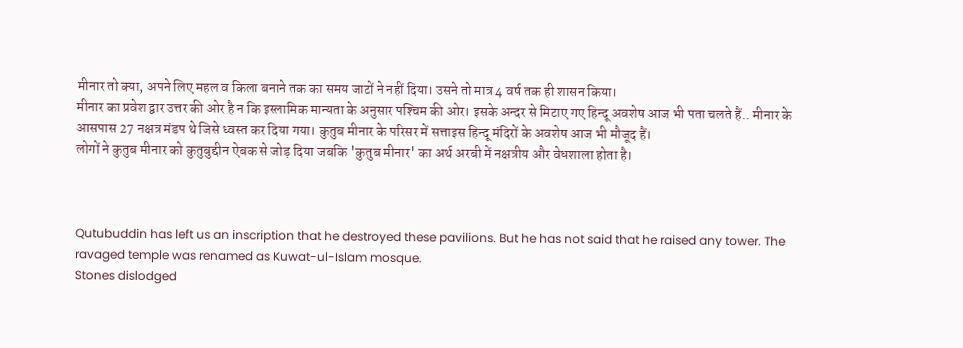मीनार तो क्या, अपने लिए महल व किला बनाने तक का समय जाटों ने नहीं दिया। उसने तो मात्र 4 वर्ष तक ही शासन किया।
मीनार का प्रवेश द्वार उत्तर की ओर है न कि इस्लामिक मान्यता के अनुसार पश्‍चिम की ओर। इसके अन्दर से मिटाए गए हिन्दू अवशेष आज भी पता चलते हैं.. मीनार के आसपास 27 नक्षत्र मंडप थे जिसे ध्वस्त कर दिया गया। कुतुब मीनार के परिसर में सत्ताइस हिन्दू मंदिरों के अवशेष आज भी मौजूद हैं।
लोगों ने कुतुब मीनार को कुतुबुद्दीन ऐबक से जोड़ दिया जबकि 'कुतुब ‍मीनार' का अर्थ अरबी में नक्षत्रीय और वेधशाला होता है।



Qutubuddin has left us an inscription that he destroyed these pavilions. But he has not said that he raised any tower. The ravaged temple was renamed as Kuwat-ul-Islam mosque.
Stones dislodged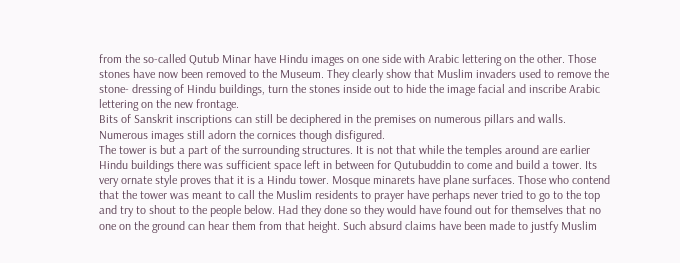from the so-called Qutub Minar have Hindu images on one side with Arabic lettering on the other. Those stones have now been removed to the Museum. They clearly show that Muslim invaders used to remove the stone- dressing of Hindu buildings, turn the stones inside out to hide the image facial and inscribe Arabic lettering on the new frontage.
Bits of Sanskrit inscriptions can still be deciphered in the premises on numerous pillars and walls. Numerous images still adorn the cornices though disfigured.
The tower is but a part of the surrounding structures. It is not that while the temples around are earlier Hindu buildings there was sufficient space left in between for Qutubuddin to come and build a tower. Its very ornate style proves that it is a Hindu tower. Mosque minarets have plane surfaces. Those who contend that the tower was meant to call the Muslim residents to prayer have perhaps never tried to go to the top and try to shout to the people below. Had they done so they would have found out for themselves that no one on the ground can hear them from that height. Such absurd claims have been made to justfy Muslim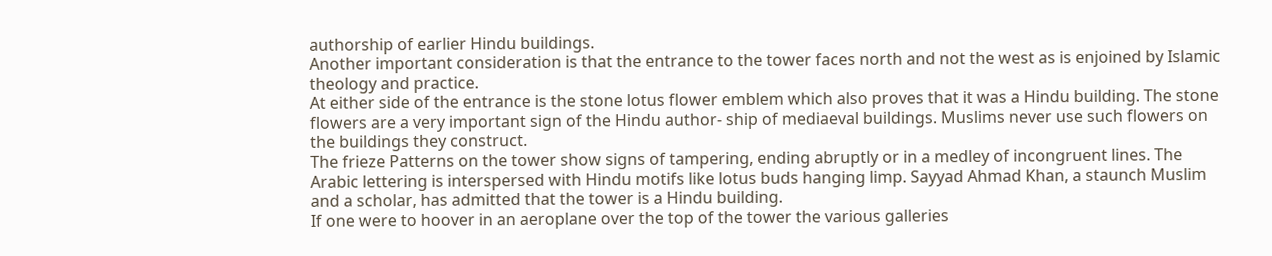authorship of earlier Hindu buildings.
Another important consideration is that the entrance to the tower faces north and not the west as is enjoined by Islamic theology and practice.
At either side of the entrance is the stone lotus flower emblem which also proves that it was a Hindu building. The stone flowers are a very important sign of the Hindu author- ship of mediaeval buildings. Muslims never use such flowers on the buildings they construct.
The frieze Patterns on the tower show signs of tampering, ending abruptly or in a medley of incongruent lines. The Arabic lettering is interspersed with Hindu motifs like lotus buds hanging limp. Sayyad Ahmad Khan, a staunch Muslim and a scholar, has admitted that the tower is a Hindu building.
If one were to hoover in an aeroplane over the top of the tower the various galleries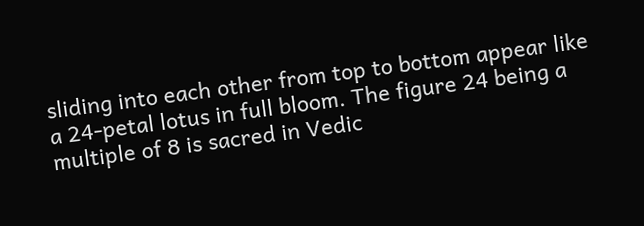sliding into each other from top to bottom appear like a 24-petal lotus in full bloom. The figure 24 being a multiple of 8 is sacred in Vedic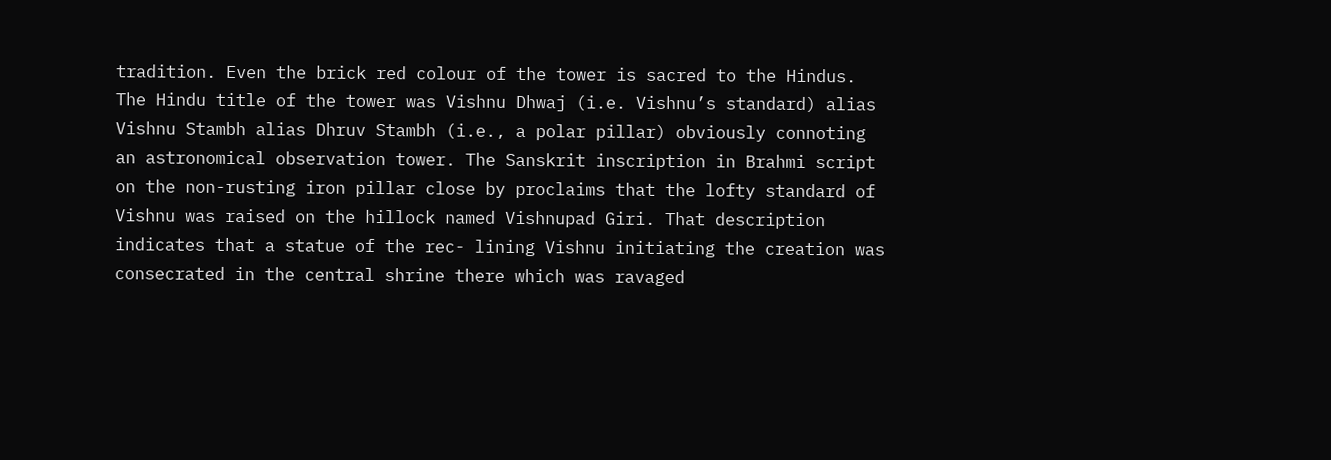tradition. Even the brick red colour of the tower is sacred to the Hindus.
The Hindu title of the tower was Vishnu Dhwaj (i.e. Vishnu’s standard) alias Vishnu Stambh alias Dhruv Stambh (i.e., a polar pillar) obviously connoting an astronomical observation tower. The Sanskrit inscription in Brahmi script on the non-rusting iron pillar close by proclaims that the lofty standard of Vishnu was raised on the hillock named Vishnupad Giri. That description indicates that a statue of the rec- lining Vishnu initiating the creation was consecrated in the central shrine there which was ravaged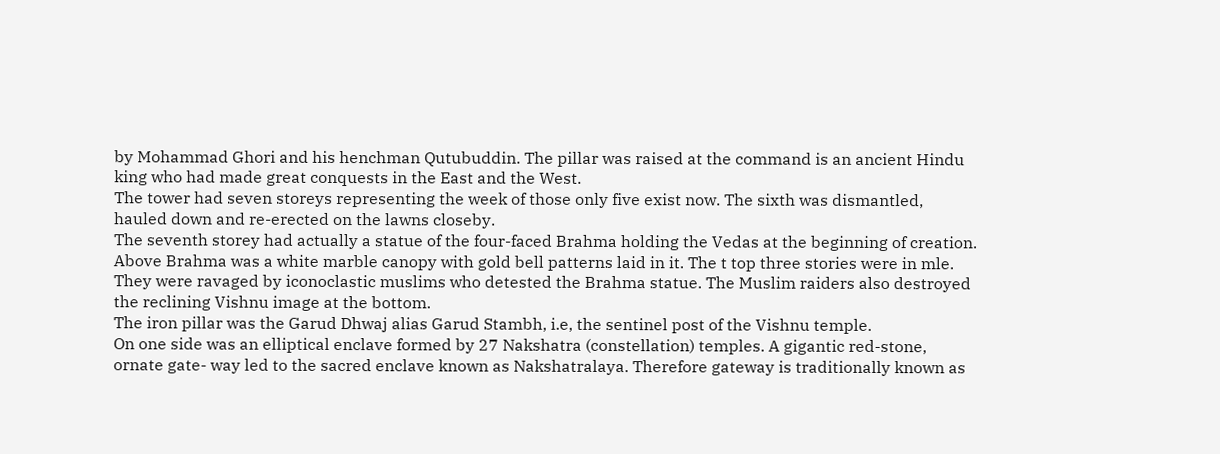by Mohammad Ghori and his henchman Qutubuddin. The pillar was raised at the command is an ancient Hindu king who had made great conquests in the East and the West.
The tower had seven storeys representing the week of those only five exist now. The sixth was dismantled, hauled down and re-erected on the lawns closeby.
The seventh storey had actually a statue of the four-faced Brahma holding the Vedas at the beginning of creation. Above Brahma was a white marble canopy with gold bell patterns laid in it. The t top three stories were in mle. They were ravaged by iconoclastic muslims who detested the Brahma statue. The Muslim raiders also destroyed the reclining Vishnu image at the bottom.
The iron pillar was the Garud Dhwaj alias Garud Stambh, i.e, the sentinel post of the Vishnu temple.
On one side was an elliptical enclave formed by 27 Nakshatra (constellation) temples. A gigantic red-stone, ornate gate- way led to the sacred enclave known as Nakshatralaya. Therefore gateway is traditionally known as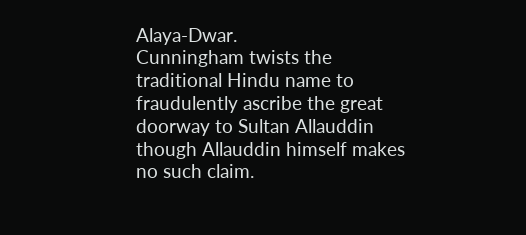Alaya-Dwar.
Cunningham twists the traditional Hindu name to fraudulently ascribe the great doorway to Sultan Allauddin though Allauddin himself makes no such claim.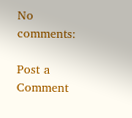No comments:

Post a Comment